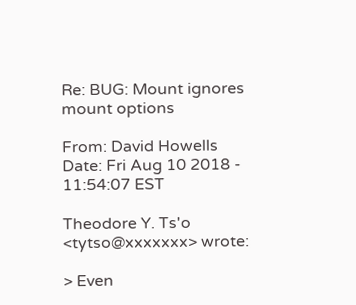Re: BUG: Mount ignores mount options

From: David Howells
Date: Fri Aug 10 2018 - 11:54:07 EST

Theodore Y. Ts'o <tytso@xxxxxxx> wrote:

> Even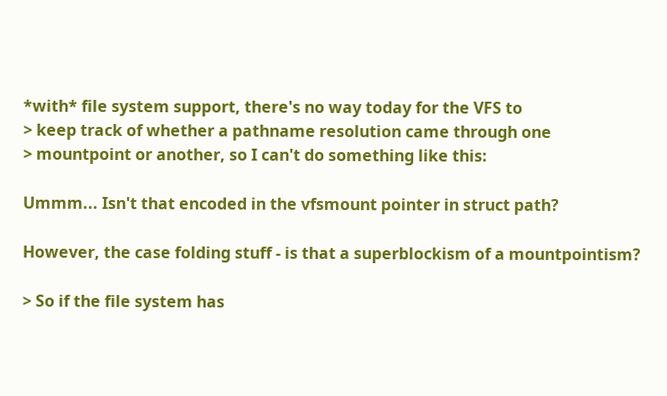*with* file system support, there's no way today for the VFS to
> keep track of whether a pathname resolution came through one
> mountpoint or another, so I can't do something like this:

Ummm... Isn't that encoded in the vfsmount pointer in struct path?

However, the case folding stuff - is that a superblockism of a mountpointism?

> So if the file system has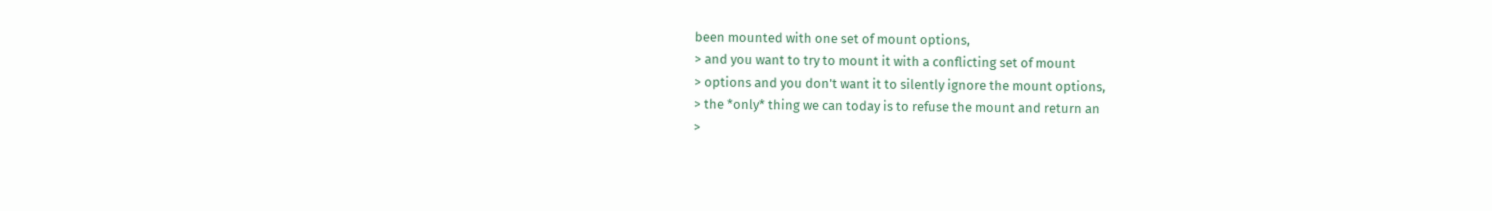been mounted with one set of mount options,
> and you want to try to mount it with a conflicting set of mount
> options and you don't want it to silently ignore the mount options,
> the *only* thing we can today is to refuse the mount and return an
>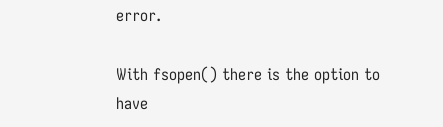error.

With fsopen() there is the option to have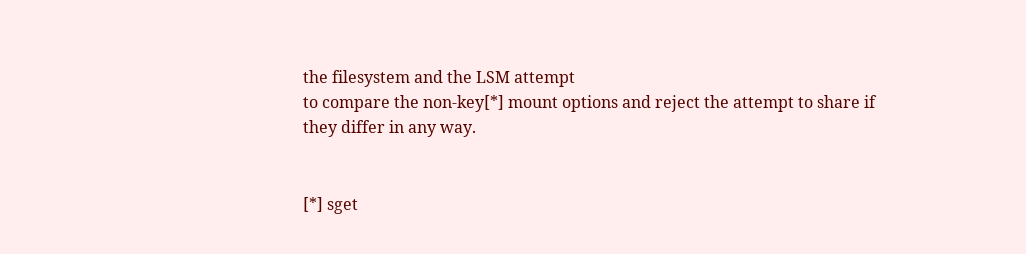the filesystem and the LSM attempt
to compare the non-key[*] mount options and reject the attempt to share if
they differ in any way.


[*] sget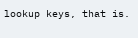lookup keys, that is.